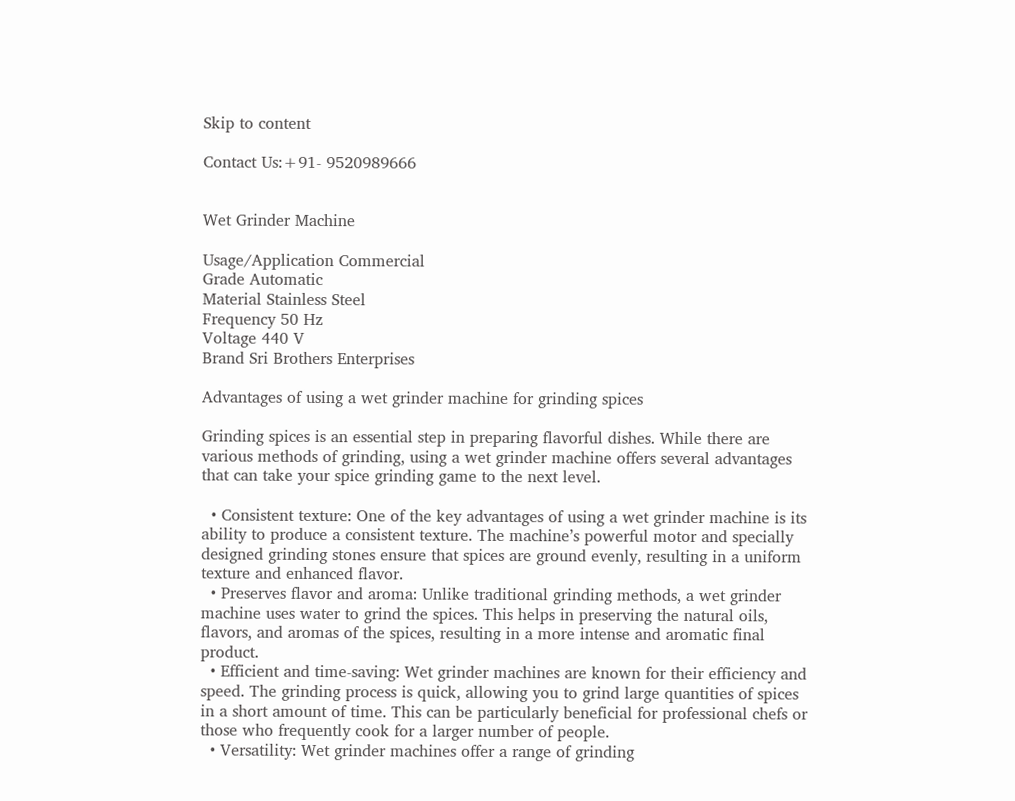Skip to content

Contact Us:+91- 9520989666


Wet Grinder Machine

Usage/Application Commercial
Grade Automatic
Material Stainless Steel
Frequency 50 Hz
Voltage 440 V
Brand Sri Brothers Enterprises

Advantages of using a wet grinder machine for grinding spices

Grinding spices is an essential step in preparing flavorful dishes. While there are various methods of grinding, using a wet grinder machine offers several advantages that can take your spice grinding game to the next level.

  • Consistent texture: One of the key advantages of using a wet grinder machine is its ability to produce a consistent texture. The machine’s powerful motor and specially designed grinding stones ensure that spices are ground evenly, resulting in a uniform texture and enhanced flavor.
  • Preserves flavor and aroma: Unlike traditional grinding methods, a wet grinder machine uses water to grind the spices. This helps in preserving the natural oils, flavors, and aromas of the spices, resulting in a more intense and aromatic final product.
  • Efficient and time-saving: Wet grinder machines are known for their efficiency and speed. The grinding process is quick, allowing you to grind large quantities of spices in a short amount of time. This can be particularly beneficial for professional chefs or those who frequently cook for a larger number of people.
  • Versatility: Wet grinder machines offer a range of grinding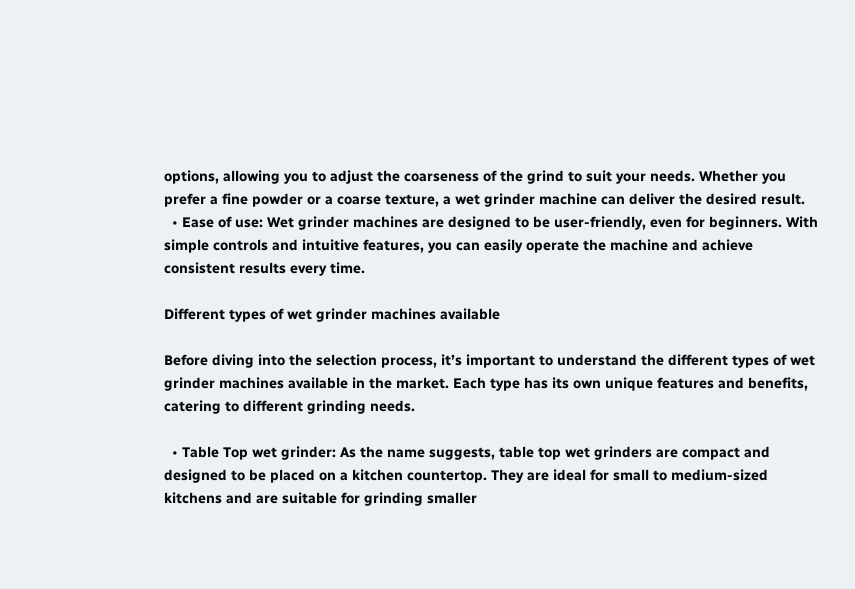options, allowing you to adjust the coarseness of the grind to suit your needs. Whether you prefer a fine powder or a coarse texture, a wet grinder machine can deliver the desired result.
  • Ease of use: Wet grinder machines are designed to be user-friendly, even for beginners. With simple controls and intuitive features, you can easily operate the machine and achieve consistent results every time.

Different types of wet grinder machines available

Before diving into the selection process, it’s important to understand the different types of wet grinder machines available in the market. Each type has its own unique features and benefits, catering to different grinding needs.

  • Table Top wet grinder: As the name suggests, table top wet grinders are compact and designed to be placed on a kitchen countertop. They are ideal for small to medium-sized kitchens and are suitable for grinding smaller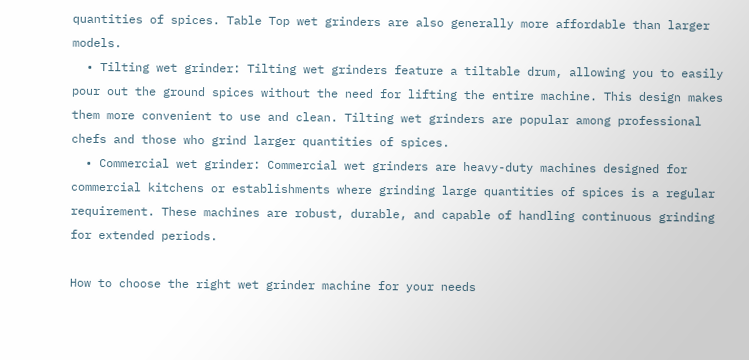quantities of spices. Table Top wet grinders are also generally more affordable than larger models.
  • Tilting wet grinder: Tilting wet grinders feature a tiltable drum, allowing you to easily pour out the ground spices without the need for lifting the entire machine. This design makes them more convenient to use and clean. Tilting wet grinders are popular among professional chefs and those who grind larger quantities of spices.
  • Commercial wet grinder: Commercial wet grinders are heavy-duty machines designed for commercial kitchens or establishments where grinding large quantities of spices is a regular requirement. These machines are robust, durable, and capable of handling continuous grinding for extended periods.

How to choose the right wet grinder machine for your needs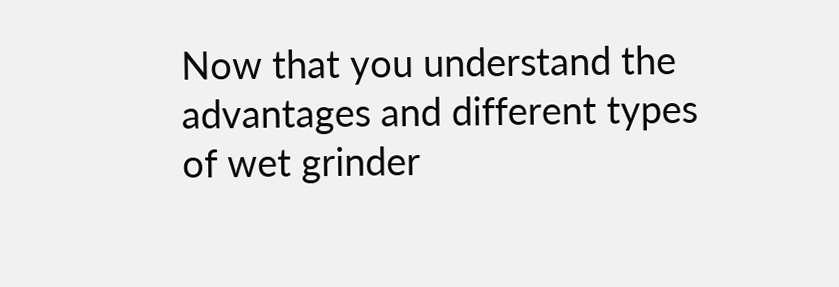Now that you understand the advantages and different types of wet grinder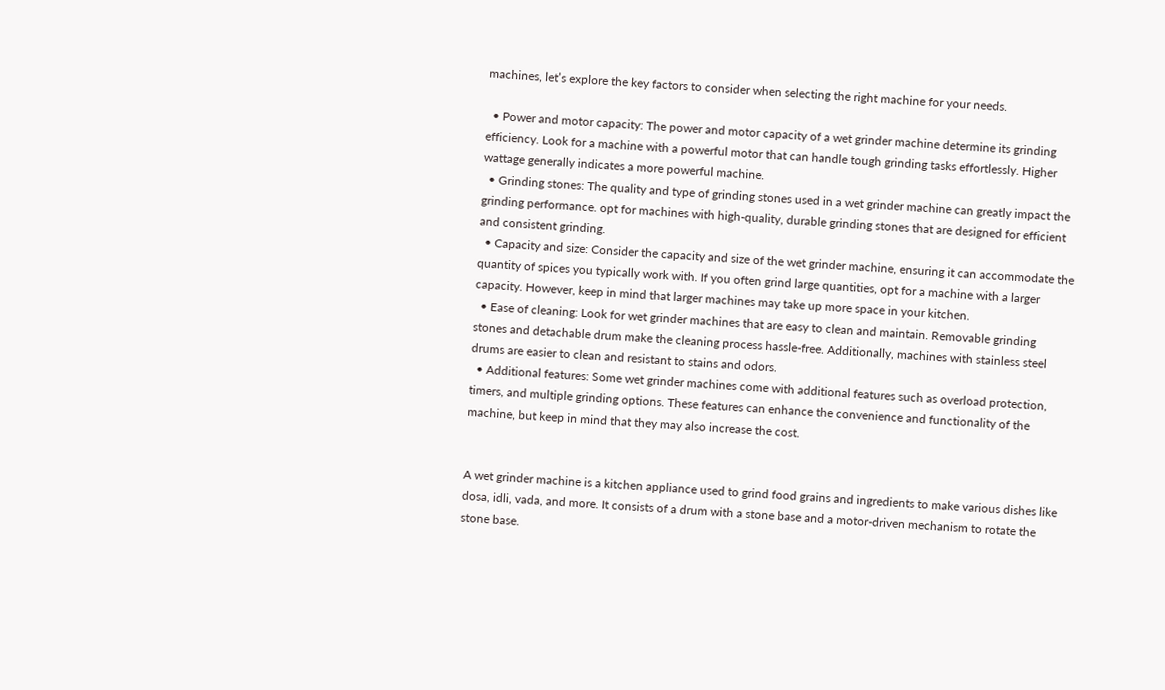machines, let’s explore the key factors to consider when selecting the right machine for your needs.

  • Power and motor capacity: The power and motor capacity of a wet grinder machine determine its grinding efficiency. Look for a machine with a powerful motor that can handle tough grinding tasks effortlessly. Higher wattage generally indicates a more powerful machine.
  • Grinding stones: The quality and type of grinding stones used in a wet grinder machine can greatly impact the grinding performance. opt for machines with high-quality, durable grinding stones that are designed for efficient and consistent grinding.
  • Capacity and size: Consider the capacity and size of the wet grinder machine, ensuring it can accommodate the quantity of spices you typically work with. If you often grind large quantities, opt for a machine with a larger capacity. However, keep in mind that larger machines may take up more space in your kitchen.
  • Ease of cleaning: Look for wet grinder machines that are easy to clean and maintain. Removable grinding stones and detachable drum make the cleaning process hassle-free. Additionally, machines with stainless steel drums are easier to clean and resistant to stains and odors.
  • Additional features: Some wet grinder machines come with additional features such as overload protection, timers, and multiple grinding options. These features can enhance the convenience and functionality of the machine, but keep in mind that they may also increase the cost.


A wet grinder machine is a kitchen appliance used to grind food grains and ingredients to make various dishes like dosa, idli, vada, and more. It consists of a drum with a stone base and a motor-driven mechanism to rotate the stone base.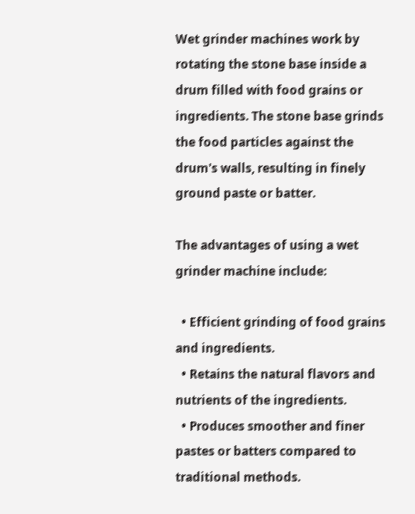Wet grinder machines work by rotating the stone base inside a drum filled with food grains or ingredients. The stone base grinds the food particles against the drum's walls, resulting in finely ground paste or batter.

The advantages of using a wet grinder machine include:

  • Efficient grinding of food grains and ingredients.
  • Retains the natural flavors and nutrients of the ingredients.
  • Produces smoother and finer pastes or batters compared to traditional methods.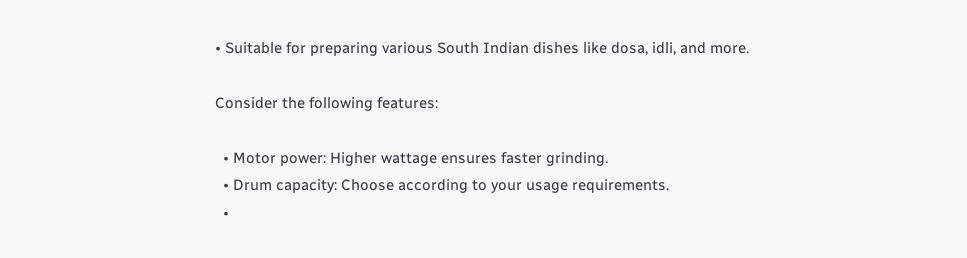• Suitable for preparing various South Indian dishes like dosa, idli, and more.

Consider the following features:

  • Motor power: Higher wattage ensures faster grinding.
  • Drum capacity: Choose according to your usage requirements.
  •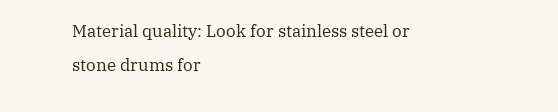Material quality: Look for stainless steel or stone drums for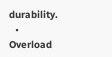durability.
  • Overload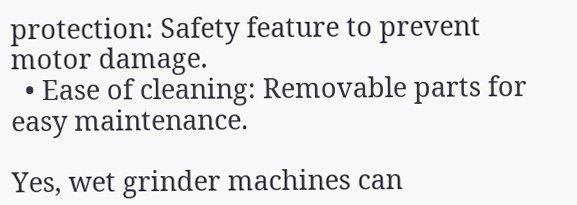protection: Safety feature to prevent motor damage.
  • Ease of cleaning: Removable parts for easy maintenance.

Yes, wet grinder machines can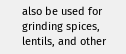also be used for grinding spices, lentils, and other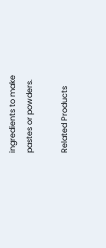ingredients to make pastes or powders.

Related Products